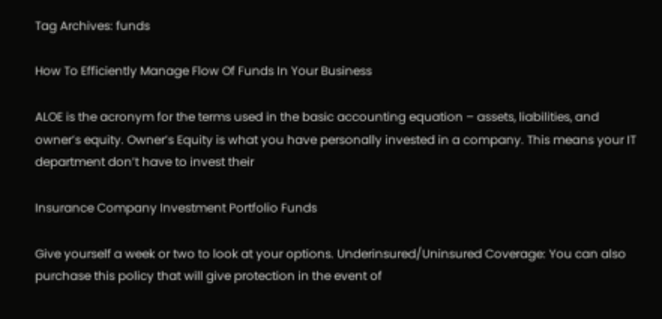Tag Archives: funds

How To Efficiently Manage Flow Of Funds In Your Business

ALOE is the acronym for the terms used in the basic accounting equation – assets, liabilities, and owner’s equity. Owner’s Equity is what you have personally invested in a company. This means your IT department don’t have to invest their

Insurance Company Investment Portfolio Funds

Give yourself a week or two to look at your options. Underinsured/Uninsured Coverage: You can also purchase this policy that will give protection in the event of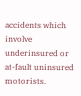accidents which involve underinsured or at-fault uninsured motorists.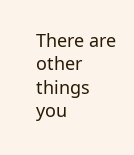There are other things you